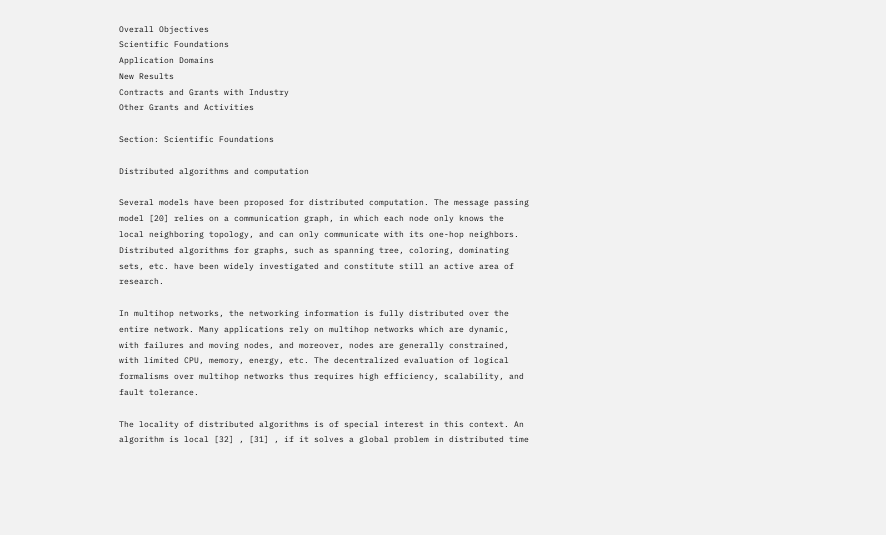Overall Objectives
Scientific Foundations
Application Domains
New Results
Contracts and Grants with Industry
Other Grants and Activities

Section: Scientific Foundations

Distributed algorithms and computation

Several models have been proposed for distributed computation. The message passing model [20] relies on a communication graph, in which each node only knows the local neighboring topology, and can only communicate with its one-hop neighbors. Distributed algorithms for graphs, such as spanning tree, coloring, dominating sets, etc. have been widely investigated and constitute still an active area of research.

In multihop networks, the networking information is fully distributed over the entire network. Many applications rely on multihop networks which are dynamic, with failures and moving nodes, and moreover, nodes are generally constrained, with limited CPU, memory, energy, etc. The decentralized evaluation of logical formalisms over multihop networks thus requires high efficiency, scalability, and fault tolerance.

The locality of distributed algorithms is of special interest in this context. An algorithm is local [32] , [31] , if it solves a global problem in distributed time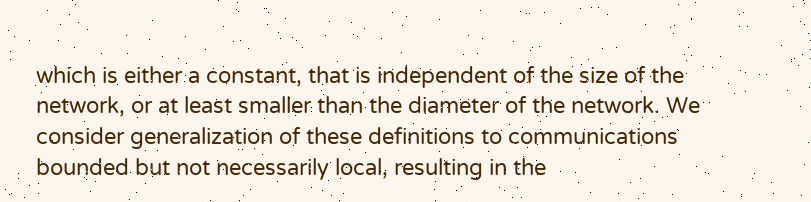which is either a constant, that is independent of the size of the network, or at least smaller than the diameter of the network. We consider generalization of these definitions to communications bounded but not necessarily local, resulting in the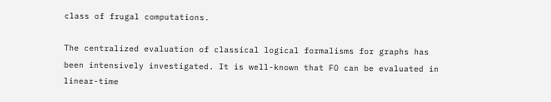class of frugal computations.

The centralized evaluation of classical logical formalisms for graphs has been intensively investigated. It is well-known that FO can be evaluated in linear-time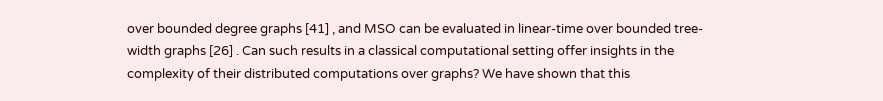over bounded degree graphs [41] , and MSO can be evaluated in linear-time over bounded tree-width graphs [26] . Can such results in a classical computational setting offer insights in the complexity of their distributed computations over graphs? We have shown that this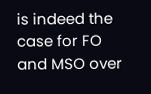is indeed the case for FO and MSO over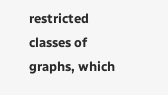restricted classes of graphs, which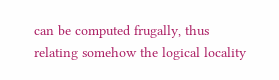can be computed frugally, thus relating somehow the logical locality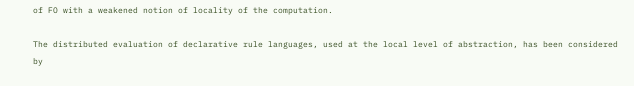of FO with a weakened notion of locality of the computation.

The distributed evaluation of declarative rule languages, used at the local level of abstraction, has been considered by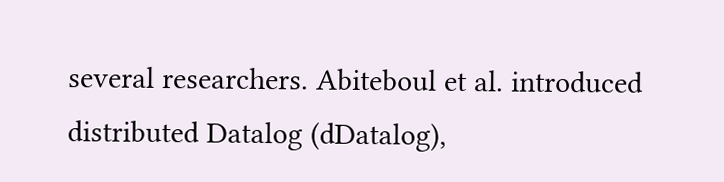several researchers. Abiteboul et al. introduced distributed Datalog (dDatalog),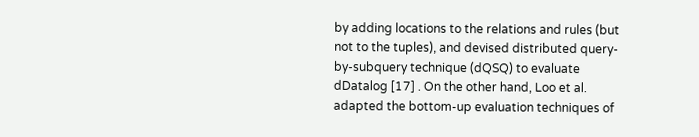by adding locations to the relations and rules (but not to the tuples), and devised distributed query-by-subquery technique (dQSQ) to evaluate dDatalog [17] . On the other hand, Loo et al. adapted the bottom-up evaluation techniques of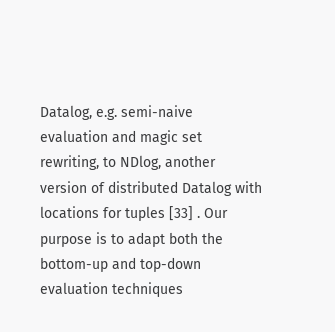Datalog, e.g. semi-naive evaluation and magic set rewriting, to NDlog, another version of distributed Datalog with locations for tuples [33] . Our purpose is to adapt both the bottom-up and top-down evaluation techniques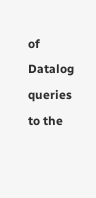of Datalog queries to the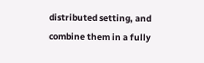distributed setting, and combine them in a fully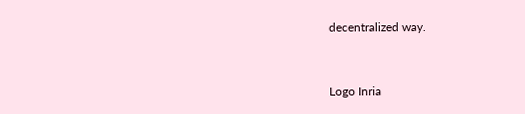decentralized way.


Logo Inria